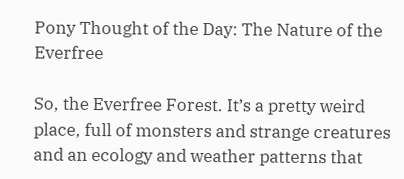Pony Thought of the Day: The Nature of the Everfree

So, the Everfree Forest. It’s a pretty weird place, full of monsters and strange creatures and an ecology and weather patterns that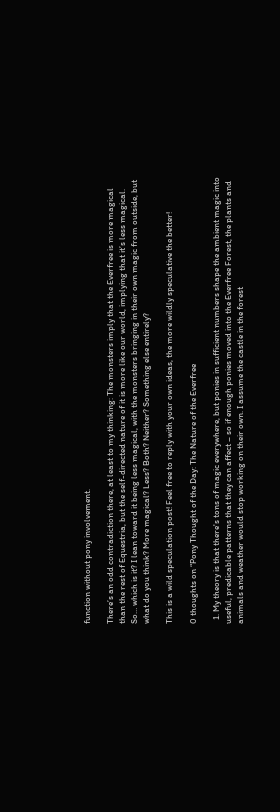function without pony involvement.

There’s an odd contradiction there, at least to my thinking: The monsters imply that the Everfree is more magical than the rest of Equestria, but the self-directed nature of it is more like our world, implying that it’s less magical. So… which is it? I lean toward it being less magical, with the monsters bringing in their own magic from outside, but what do you think? More magical? Less? Both? Neither? Something else entirely?

This is a wild speculation post! Feel free to reply with your own ideas, the more wildly speculative the better!

0 thoughts on “Pony Thought of the Day: The Nature of the Everfree

  1. My theory is that there's tons of magic everywhere, but ponies in sufficient numbers shape the ambient magic into useful, predicable patterns that they can affect – so if enough ponies moved into the Everfree Forest, the plants and animals and weather would stop working on their own. I assume the castle in the forest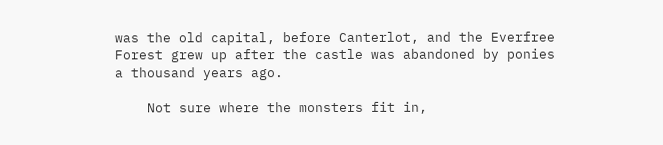was the old capital, before Canterlot, and the Everfree Forest grew up after the castle was abandoned by ponies a thousand years ago.

    Not sure where the monsters fit in,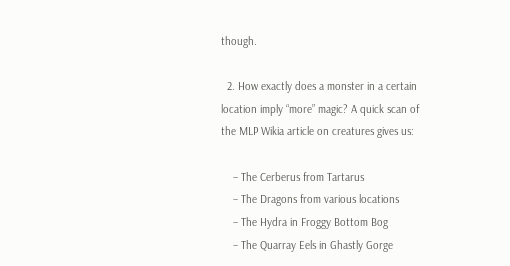though.

  2. How exactly does a monster in a certain location imply “more” magic? A quick scan of the MLP Wikia article on creatures gives us:

    – The Cerberus from Tartarus
    – The Dragons from various locations
    – The Hydra in Froggy Bottom Bog
    – The Quarray Eels in Ghastly Gorge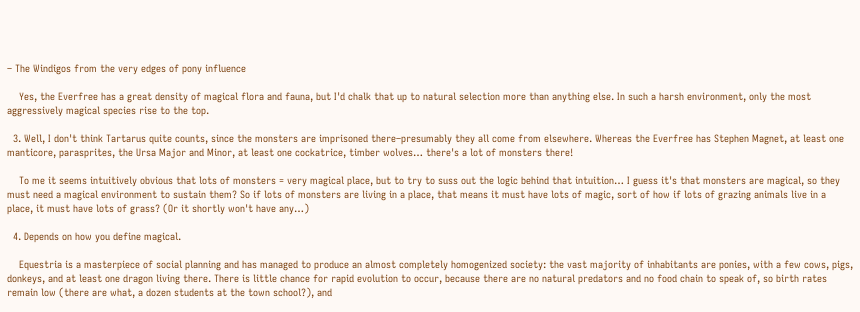– The Windigos from the very edges of pony influence

    Yes, the Everfree has a great density of magical flora and fauna, but I'd chalk that up to natural selection more than anything else. In such a harsh environment, only the most aggressively magical species rise to the top.

  3. Well, I don't think Tartarus quite counts, since the monsters are imprisoned there–presumably they all come from elsewhere. Whereas the Everfree has Stephen Magnet, at least one manticore, parasprites, the Ursa Major and Minor, at least one cockatrice, timber wolves… there's a lot of monsters there!

    To me it seems intuitively obvious that lots of monsters = very magical place, but to try to suss out the logic behind that intuition… I guess it's that monsters are magical, so they must need a magical environment to sustain them? So if lots of monsters are living in a place, that means it must have lots of magic, sort of how if lots of grazing animals live in a place, it must have lots of grass? (Or it shortly won't have any…)

  4. Depends on how you define magical.

    Equestria is a masterpiece of social planning and has managed to produce an almost completely homogenized society: the vast majority of inhabitants are ponies, with a few cows, pigs, donkeys, and at least one dragon living there. There is little chance for rapid evolution to occur, because there are no natural predators and no food chain to speak of, so birth rates remain low (there are what, a dozen students at the town school?), and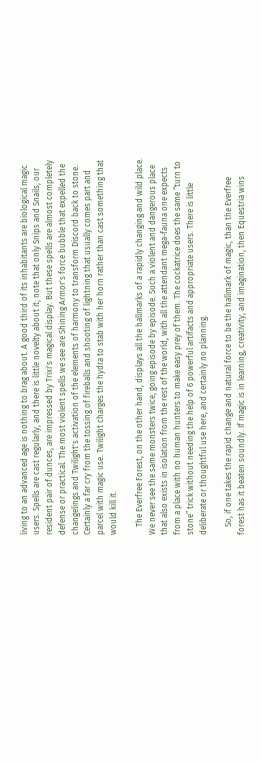living to an advanced age is nothing to brag about. A good third of its inhabitants are biological magic users. Spells are cast regularly, and there is little novelty about it; note that only Snips and Snails, our resident pair of dunces, are impressed by Trixi's magical display. But these spells are almost completely defense or practical. The most violent spells we see are Shining Armor's force bubble that expelled the changelings and Twilight's activation of the elements of harmony to transform Discord back to stone. Certainly a far cry from the tossing of fireballs and shooting of lightning that usually comes part and parcel with magic use. Twilight charges the hydra to stab with her horn rather than cast something that would kill it.

    The Everfree Forest, on the other hand, displays all the hallmarks of a rapidly changing and wild place. We never see the same monsters twice, going episode by episode. Such a violent and dangerous place that also exists in isolation from the rest of the world, with all the attendant mega-fauna one expects from a place with no human hunters to make easy prey of them. The cockatrice does the same “turn to stone” trick without needing the help of 6 powerful artifacts and appropriate users. There is little deliberate or thoughtful use here, and certainly no planning.

    So, if one takes the rapid change and natural force to be the hallmark of magic, than the Everfree forest has it beaten soundly. If magic is in learning, creativity, and imagination, then Equestria wins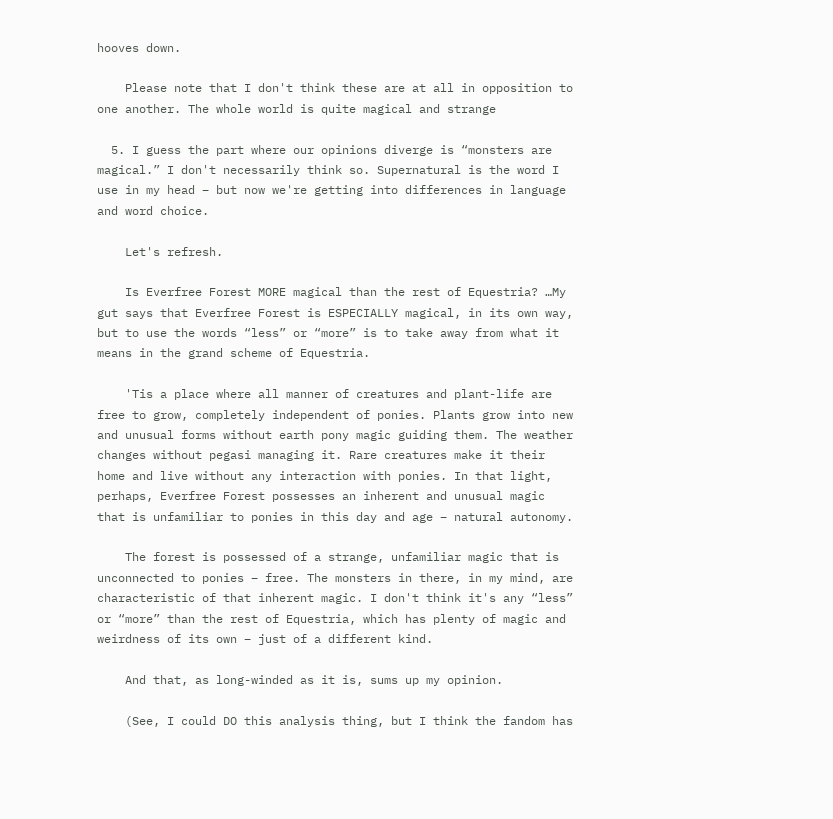hooves down.

    Please note that I don't think these are at all in opposition to one another. The whole world is quite magical and strange

  5. I guess the part where our opinions diverge is “monsters are magical.” I don't necessarily think so. Supernatural is the word I use in my head – but now we're getting into differences in language and word choice.

    Let's refresh.

    Is Everfree Forest MORE magical than the rest of Equestria? …My gut says that Everfree Forest is ESPECIALLY magical, in its own way, but to use the words “less” or “more” is to take away from what it means in the grand scheme of Equestria.

    'Tis a place where all manner of creatures and plant-life are free to grow, completely independent of ponies. Plants grow into new and unusual forms without earth pony magic guiding them. The weather changes without pegasi managing it. Rare creatures make it their home and live without any interaction with ponies. In that light, perhaps, Everfree Forest possesses an inherent and unusual magic that is unfamiliar to ponies in this day and age – natural autonomy.

    The forest is possessed of a strange, unfamiliar magic that is unconnected to ponies – free. The monsters in there, in my mind, are characteristic of that inherent magic. I don't think it's any “less” or “more” than the rest of Equestria, which has plenty of magic and weirdness of its own – just of a different kind.

    And that, as long-winded as it is, sums up my opinion.

    (See, I could DO this analysis thing, but I think the fandom has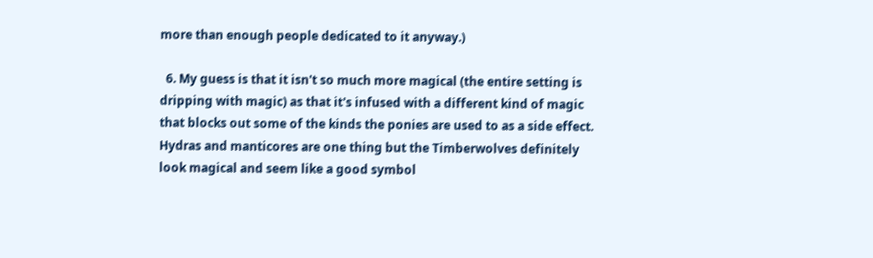more than enough people dedicated to it anyway.)

  6. My guess is that it isn't so much more magical (the entire setting is dripping with magic) as that it's infused with a different kind of magic that blocks out some of the kinds the ponies are used to as a side effect. Hydras and manticores are one thing but the Timberwolves definitely look magical and seem like a good symbol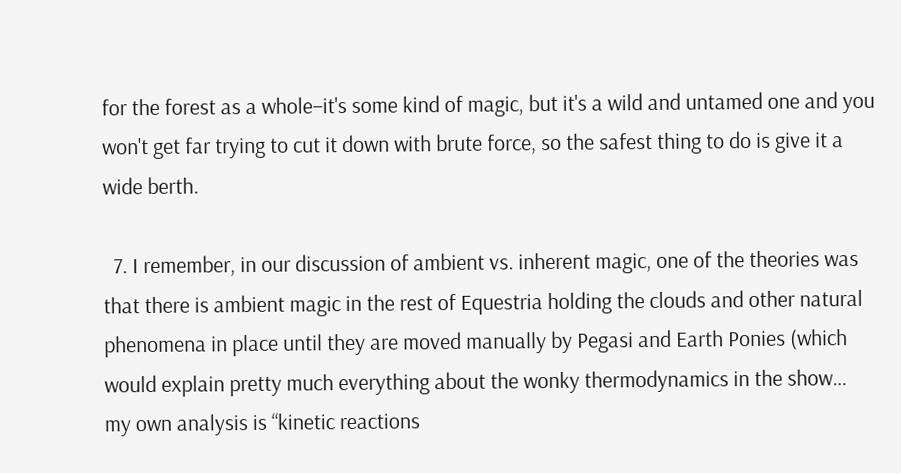for the forest as a whole–it's some kind of magic, but it's a wild and untamed one and you won't get far trying to cut it down with brute force, so the safest thing to do is give it a wide berth.

  7. I remember, in our discussion of ambient vs. inherent magic, one of the theories was that there is ambient magic in the rest of Equestria holding the clouds and other natural phenomena in place until they are moved manually by Pegasi and Earth Ponies (which would explain pretty much everything about the wonky thermodynamics in the show… my own analysis is “kinetic reactions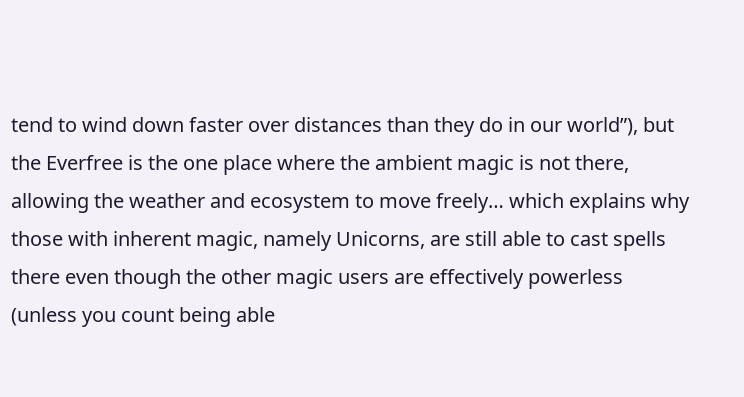tend to wind down faster over distances than they do in our world”), but the Everfree is the one place where the ambient magic is not there, allowing the weather and ecosystem to move freely… which explains why those with inherent magic, namely Unicorns, are still able to cast spells there even though the other magic users are effectively powerless (unless you count being able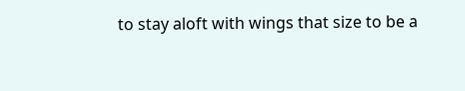to stay aloft with wings that size to be a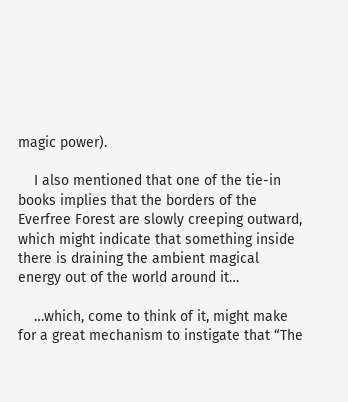magic power).

    I also mentioned that one of the tie-in books implies that the borders of the Everfree Forest are slowly creeping outward, which might indicate that something inside there is draining the ambient magical energy out of the world around it…

    …which, come to think of it, might make for a great mechanism to instigate that “The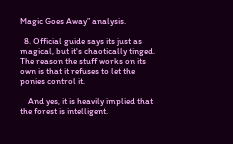Magic Goes Away” analysis.

  8. Official guide says its just as magical, but it's chaotically tinged. The reason the stuff works on its own is that it refuses to let the ponies control it.

    And yes, it is heavily implied that the forest is intelligent.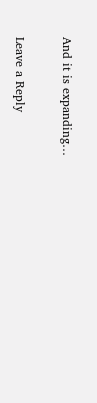And it is expanding…

Leave a Reply